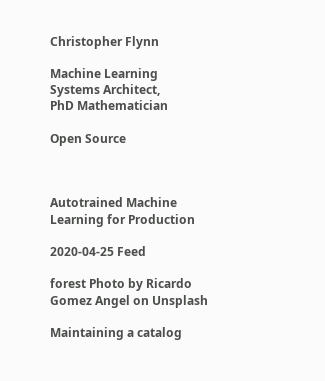Christopher Flynn

Machine Learning
Systems Architect,
PhD Mathematician

Open Source



Autotrained Machine Learning for Production

2020-04-25 Feed

forest Photo by Ricardo Gomez Angel on Unsplash

Maintaining a catalog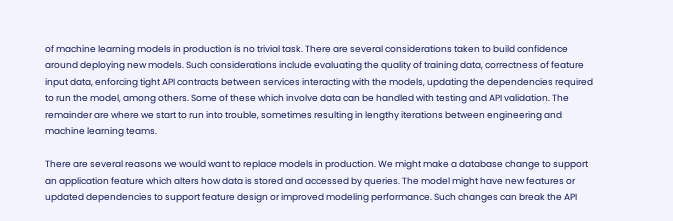of machine learning models in production is no trivial task. There are several considerations taken to build confidence around deploying new models. Such considerations include evaluating the quality of training data, correctness of feature input data, enforcing tight API contracts between services interacting with the models, updating the dependencies required to run the model, among others. Some of these which involve data can be handled with testing and API validation. The remainder are where we start to run into trouble, sometimes resulting in lengthy iterations between engineering and machine learning teams.

There are several reasons we would want to replace models in production. We might make a database change to support an application feature which alters how data is stored and accessed by queries. The model might have new features or updated dependencies to support feature design or improved modeling performance. Such changes can break the API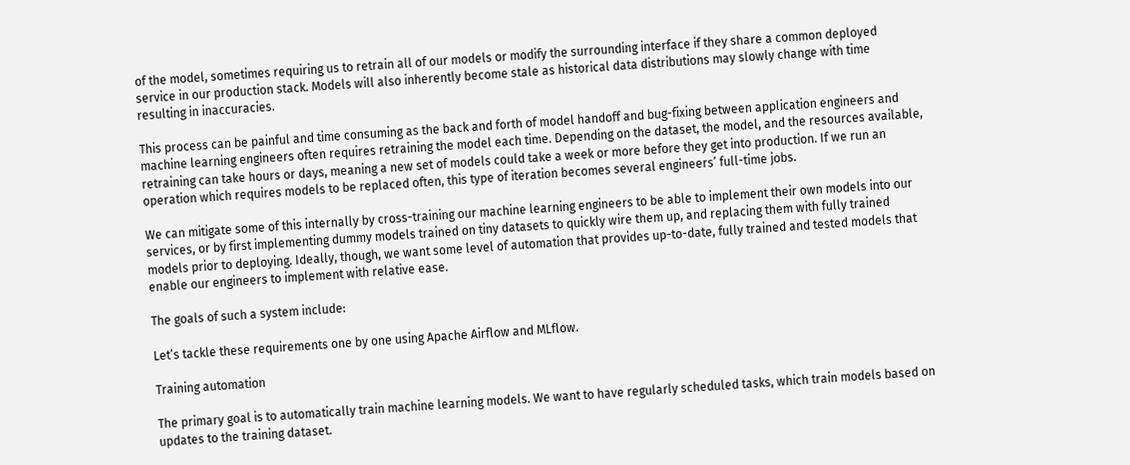of the model, sometimes requiring us to retrain all of our models or modify the surrounding interface if they share a common deployed service in our production stack. Models will also inherently become stale as historical data distributions may slowly change with time resulting in inaccuracies.

This process can be painful and time consuming as the back and forth of model handoff and bug-fixing between application engineers and machine learning engineers often requires retraining the model each time. Depending on the dataset, the model, and the resources available, retraining can take hours or days, meaning a new set of models could take a week or more before they get into production. If we run an operation which requires models to be replaced often, this type of iteration becomes several engineers’ full-time jobs.

We can mitigate some of this internally by cross-training our machine learning engineers to be able to implement their own models into our services, or by first implementing dummy models trained on tiny datasets to quickly wire them up, and replacing them with fully trained models prior to deploying. Ideally, though, we want some level of automation that provides up-to-date, fully trained and tested models that enable our engineers to implement with relative ease.

The goals of such a system include:

Let’s tackle these requirements one by one using Apache Airflow and MLflow.

Training automation

The primary goal is to automatically train machine learning models. We want to have regularly scheduled tasks, which train models based on updates to the training dataset.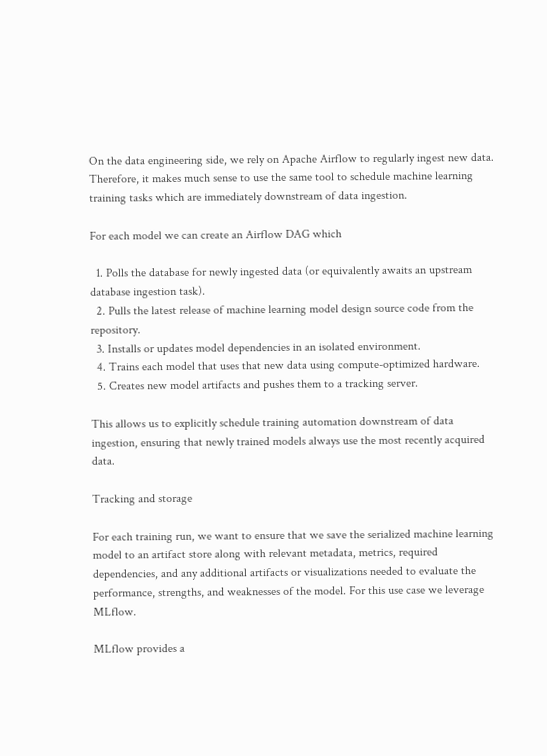On the data engineering side, we rely on Apache Airflow to regularly ingest new data. Therefore, it makes much sense to use the same tool to schedule machine learning training tasks which are immediately downstream of data ingestion.

For each model we can create an Airflow DAG which

  1. Polls the database for newly ingested data (or equivalently awaits an upstream database ingestion task).
  2. Pulls the latest release of machine learning model design source code from the repository.
  3. Installs or updates model dependencies in an isolated environment.
  4. Trains each model that uses that new data using compute-optimized hardware.
  5. Creates new model artifacts and pushes them to a tracking server.

This allows us to explicitly schedule training automation downstream of data ingestion, ensuring that newly trained models always use the most recently acquired data.

Tracking and storage

For each training run, we want to ensure that we save the serialized machine learning model to an artifact store along with relevant metadata, metrics, required dependencies, and any additional artifacts or visualizations needed to evaluate the performance, strengths, and weaknesses of the model. For this use case we leverage MLflow.

MLflow provides a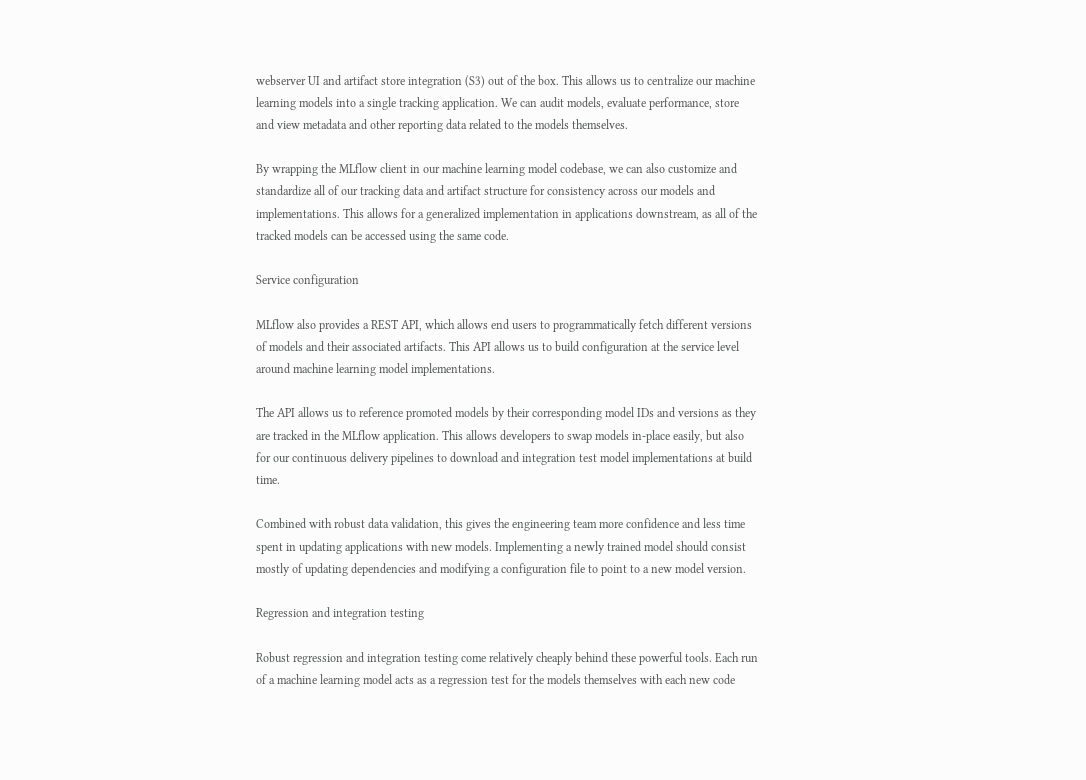webserver UI and artifact store integration (S3) out of the box. This allows us to centralize our machine learning models into a single tracking application. We can audit models, evaluate performance, store and view metadata and other reporting data related to the models themselves.

By wrapping the MLflow client in our machine learning model codebase, we can also customize and standardize all of our tracking data and artifact structure for consistency across our models and implementations. This allows for a generalized implementation in applications downstream, as all of the tracked models can be accessed using the same code.

Service configuration

MLflow also provides a REST API, which allows end users to programmatically fetch different versions of models and their associated artifacts. This API allows us to build configuration at the service level around machine learning model implementations.

The API allows us to reference promoted models by their corresponding model IDs and versions as they are tracked in the MLflow application. This allows developers to swap models in-place easily, but also for our continuous delivery pipelines to download and integration test model implementations at build time.

Combined with robust data validation, this gives the engineering team more confidence and less time spent in updating applications with new models. Implementing a newly trained model should consist mostly of updating dependencies and modifying a configuration file to point to a new model version.

Regression and integration testing

Robust regression and integration testing come relatively cheaply behind these powerful tools. Each run of a machine learning model acts as a regression test for the models themselves with each new code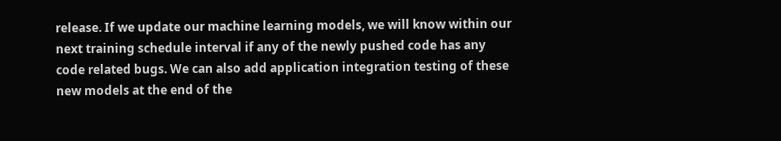release. If we update our machine learning models, we will know within our next training schedule interval if any of the newly pushed code has any code related bugs. We can also add application integration testing of these new models at the end of the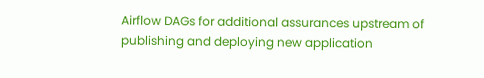Airflow DAGs for additional assurances upstream of publishing and deploying new application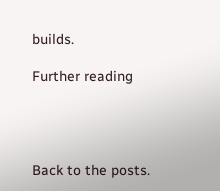builds.

Further reading




Back to the posts.